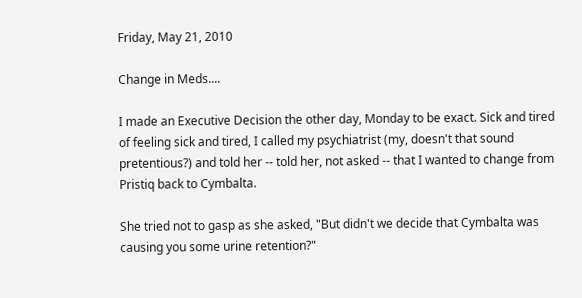Friday, May 21, 2010

Change in Meds....

I made an Executive Decision the other day, Monday to be exact. Sick and tired of feeling sick and tired, I called my psychiatrist (my, doesn't that sound pretentious?) and told her -- told her, not asked -- that I wanted to change from Pristiq back to Cymbalta.

She tried not to gasp as she asked, "But didn't we decide that Cymbalta was causing you some urine retention?"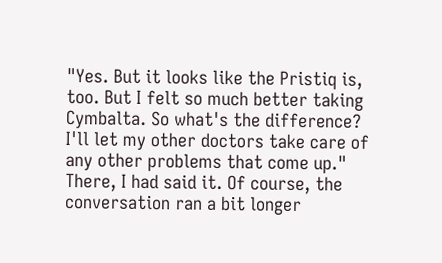"Yes. But it looks like the Pristiq is, too. But I felt so much better taking Cymbalta. So what's the difference? I'll let my other doctors take care of any other problems that come up." There, I had said it. Of course, the conversation ran a bit longer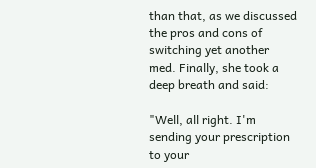than that, as we discussed the pros and cons of switching yet another med. Finally, she took a deep breath and said:

"Well, all right. I'm sending your prescription to your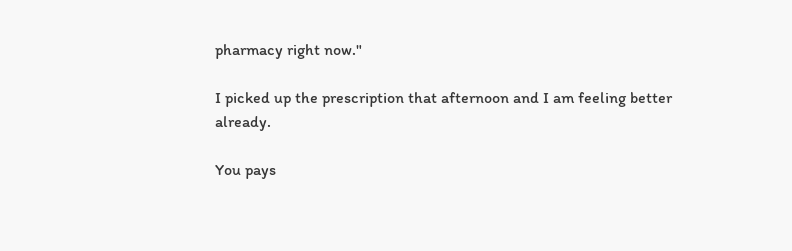pharmacy right now."

I picked up the prescription that afternoon and I am feeling better already.

You pays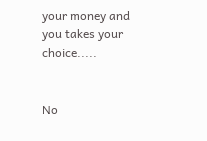your money and you takes your choice.....


No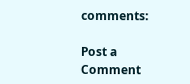comments:

Post a Comment